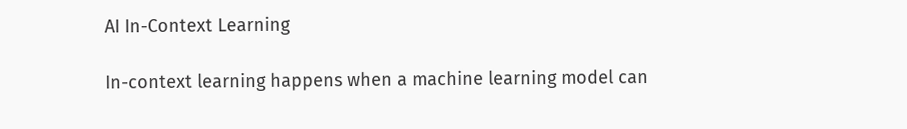AI In-Context Learning

In-context learning happens when a machine learning model can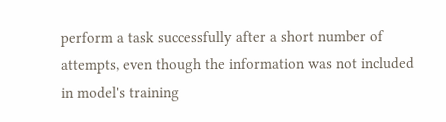perform a task successfully after a short number of attempts, even though the information was not included in model's training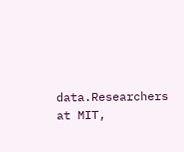data.Researchers at MIT,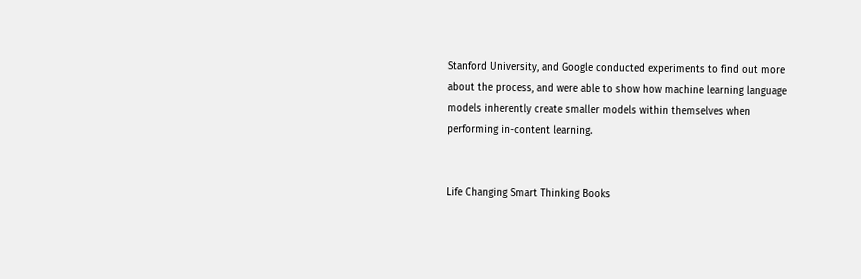Stanford University, and Google conducted experiments to find out more about the process, and were able to show how machine learning language models inherently create smaller models within themselves when performing in-content learning.


Life Changing Smart Thinking Books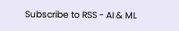Subscribe to RSS - AI & ML